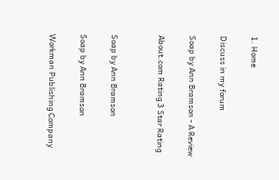1. Home

Discuss in my forum

Soap by Ann Bramson - A Review

About.com Rating 3 Star Rating


Soap by Ann Bramson

Soap by Ann Bramson

Workman Publishing Company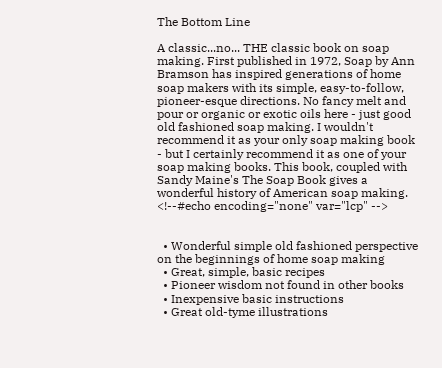The Bottom Line

A classic...no... THE classic book on soap making. First published in 1972, Soap by Ann Bramson has inspired generations of home soap makers with its simple, easy-to-follow, pioneer-esque directions. No fancy melt and pour or organic or exotic oils here - just good old fashioned soap making. I wouldn't recommend it as your only soap making book - but I certainly recommend it as one of your soap making books. This book, coupled with Sandy Maine's The Soap Book gives a wonderful history of American soap making.
<!--#echo encoding="none" var="lcp" -->


  • Wonderful simple old fashioned perspective on the beginnings of home soap making
  • Great, simple, basic recipes
  • Pioneer wisdom not found in other books
  • Inexpensive basic instructions
  • Great old-tyme illustrations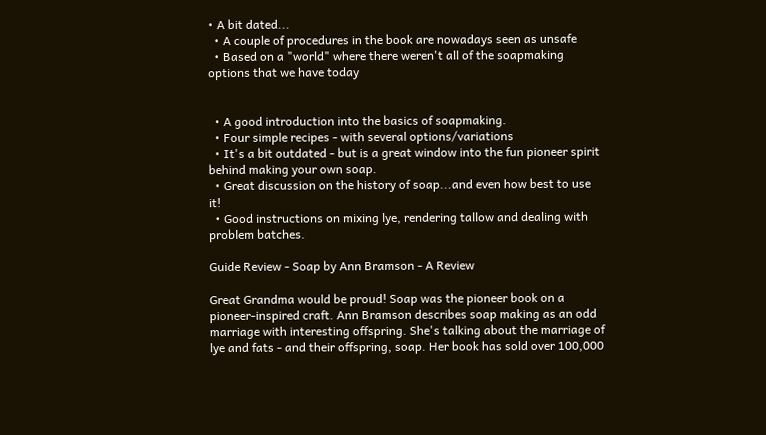• A bit dated...
  • A couple of procedures in the book are nowadays seen as unsafe
  • Based on a "world" where there weren't all of the soapmaking options that we have today


  • A good introduction into the basics of soapmaking.
  • Four simple recipes - with several options/variations
  • It's a bit outdated - but is a great window into the fun pioneer spirit behind making your own soap.
  • Great discussion on the history of soap...and even how best to use it!
  • Good instructions on mixing lye, rendering tallow and dealing with problem batches.

Guide Review - Soap by Ann Bramson - A Review

Great Grandma would be proud! Soap was the pioneer book on a pioneer-inspired craft. Ann Bramson describes soap making as an odd marriage with interesting offspring. She's talking about the marriage of lye and fats - and their offspring, soap. Her book has sold over 100,000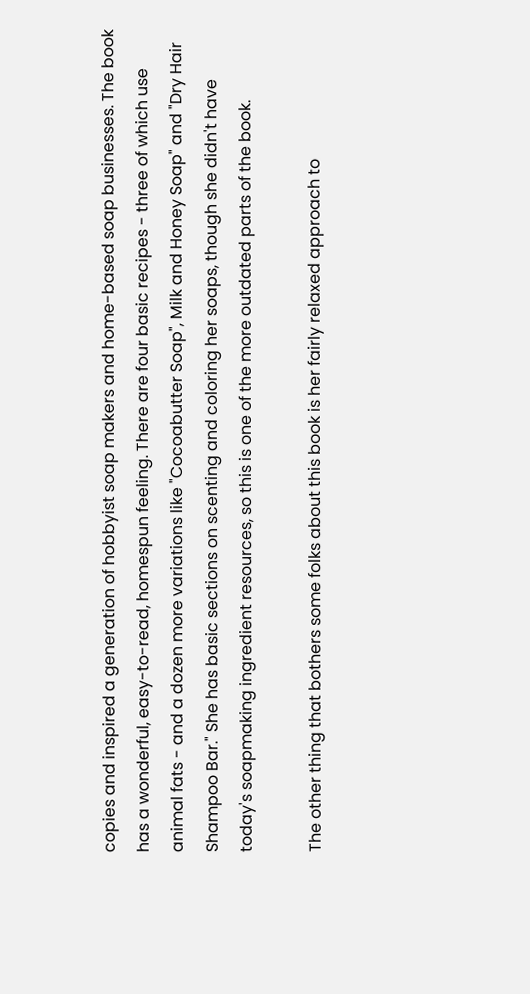copies and inspired a generation of hobbyist soap makers and home-based soap businesses. The book has a wonderful, easy-to-read, homespun feeling. There are four basic recipes - three of which use animal fats - and a dozen more variations like "Cocoabutter Soap", Milk and Honey Soap" and "Dry Hair Shampoo Bar." She has basic sections on scenting and coloring her soaps, though she didn't have today's soapmaking ingredient resources, so this is one of the more outdated parts of the book.

The other thing that bothers some folks about this book is her fairly relaxed approach to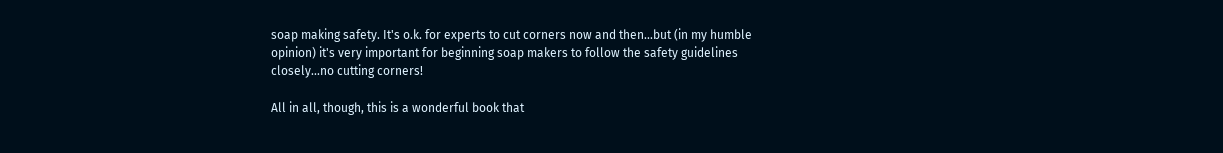soap making safety. It's o.k. for experts to cut corners now and then...but (in my humble opinion) it's very important for beginning soap makers to follow the safety guidelines closely...no cutting corners!

All in all, though, this is a wonderful book that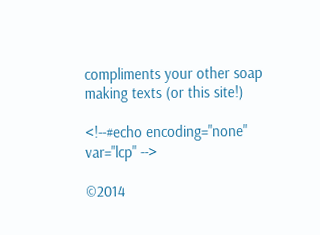compliments your other soap making texts (or this site!)

<!--#echo encoding="none" var="lcp" -->

©2014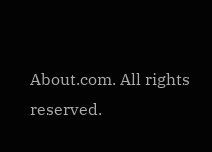About.com. All rights reserved.